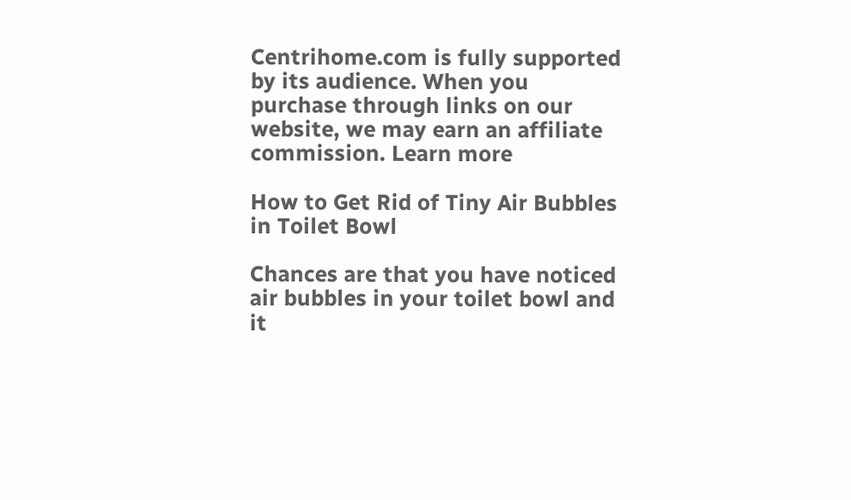Centrihome.com is fully supported by its audience. When you purchase through links on our website, we may earn an affiliate commission. Learn more

How to Get Rid of Tiny Air Bubbles in Toilet Bowl

Chances are that you have noticed air bubbles in your toilet bowl and it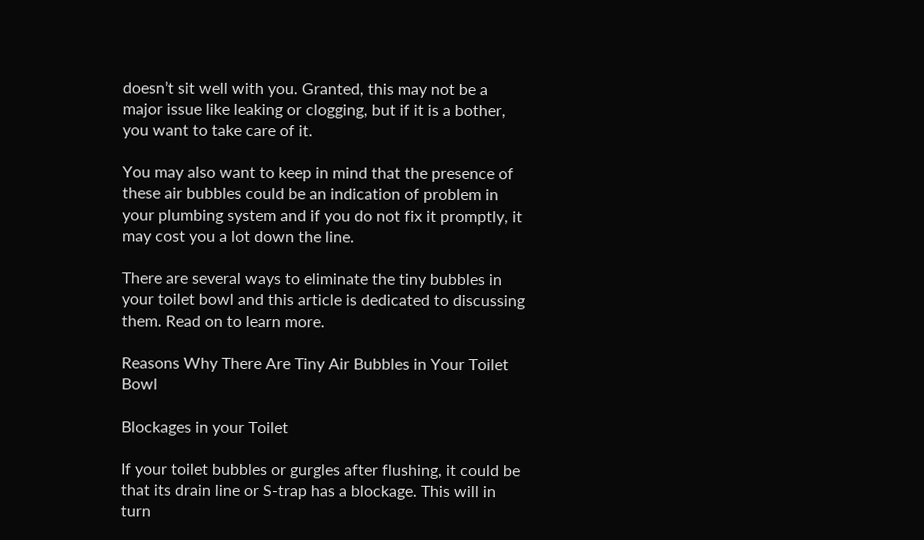doesn’t sit well with you. Granted, this may not be a major issue like leaking or clogging, but if it is a bother, you want to take care of it.

You may also want to keep in mind that the presence of these air bubbles could be an indication of problem in your plumbing system and if you do not fix it promptly, it may cost you a lot down the line.

There are several ways to eliminate the tiny bubbles in your toilet bowl and this article is dedicated to discussing them. Read on to learn more.

Reasons Why There Are Tiny Air Bubbles in Your Toilet Bowl

Blockages in your Toilet

If your toilet bubbles or gurgles after flushing, it could be that its drain line or S-trap has a blockage. This will in turn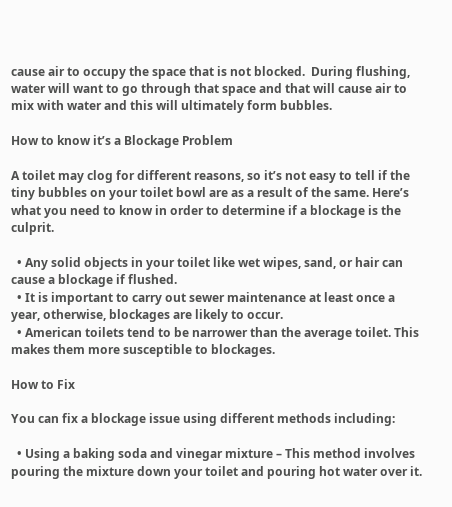cause air to occupy the space that is not blocked.  During flushing, water will want to go through that space and that will cause air to mix with water and this will ultimately form bubbles.

How to know it’s a Blockage Problem

A toilet may clog for different reasons, so it’s not easy to tell if the tiny bubbles on your toilet bowl are as a result of the same. Here’s what you need to know in order to determine if a blockage is the culprit.

  • Any solid objects in your toilet like wet wipes, sand, or hair can cause a blockage if flushed.
  • It is important to carry out sewer maintenance at least once a year, otherwise, blockages are likely to occur.
  • American toilets tend to be narrower than the average toilet. This makes them more susceptible to blockages.

How to Fix

You can fix a blockage issue using different methods including:

  • Using a baking soda and vinegar mixture – This method involves pouring the mixture down your toilet and pouring hot water over it.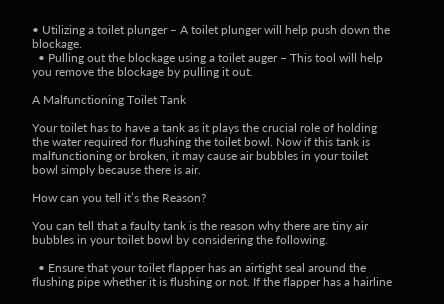• Utilizing a toilet plunger – A toilet plunger will help push down the blockage.
  • Pulling out the blockage using a toilet auger – This tool will help you remove the blockage by pulling it out.

A Malfunctioning Toilet Tank

Your toilet has to have a tank as it plays the crucial role of holding the water required for flushing the toilet bowl. Now if this tank is malfunctioning or broken, it may cause air bubbles in your toilet bowl simply because there is air.

How can you tell it’s the Reason?

You can tell that a faulty tank is the reason why there are tiny air bubbles in your toilet bowl by considering the following.

  • Ensure that your toilet flapper has an airtight seal around the flushing pipe whether it is flushing or not. If the flapper has a hairline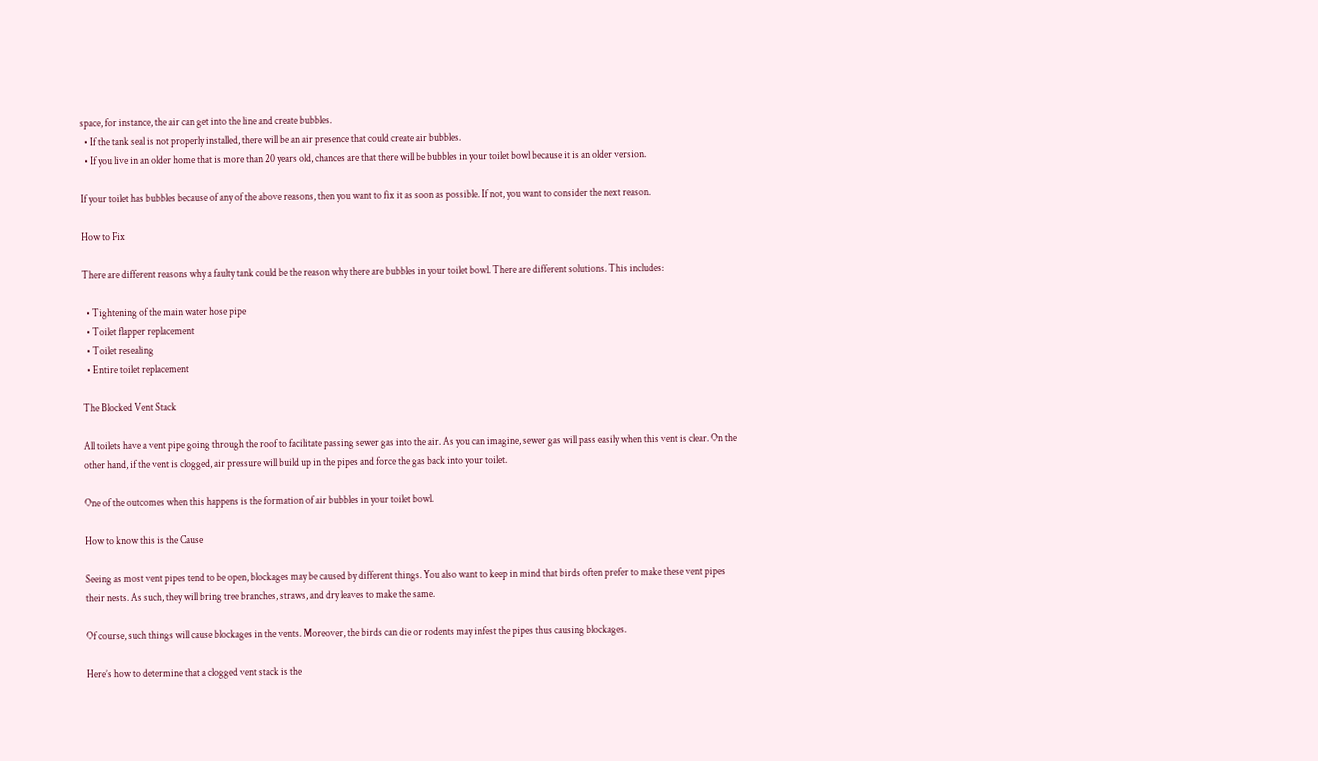space, for instance, the air can get into the line and create bubbles.
  • If the tank seal is not properly installed, there will be an air presence that could create air bubbles.
  • If you live in an older home that is more than 20 years old, chances are that there will be bubbles in your toilet bowl because it is an older version.

If your toilet has bubbles because of any of the above reasons, then you want to fix it as soon as possible. If not, you want to consider the next reason.

How to Fix

There are different reasons why a faulty tank could be the reason why there are bubbles in your toilet bowl. There are different solutions. This includes:

  • Tightening of the main water hose pipe
  • Toilet flapper replacement
  • Toilet resealing
  • Entire toilet replacement

The Blocked Vent Stack

All toilets have a vent pipe going through the roof to facilitate passing sewer gas into the air. As you can imagine, sewer gas will pass easily when this vent is clear. On the other hand, if the vent is clogged, air pressure will build up in the pipes and force the gas back into your toilet.

One of the outcomes when this happens is the formation of air bubbles in your toilet bowl.

How to know this is the Cause

Seeing as most vent pipes tend to be open, blockages may be caused by different things. You also want to keep in mind that birds often prefer to make these vent pipes their nests. As such, they will bring tree branches, straws, and dry leaves to make the same.

Of course, such things will cause blockages in the vents. Moreover, the birds can die or rodents may infest the pipes thus causing blockages.

Here’s how to determine that a clogged vent stack is the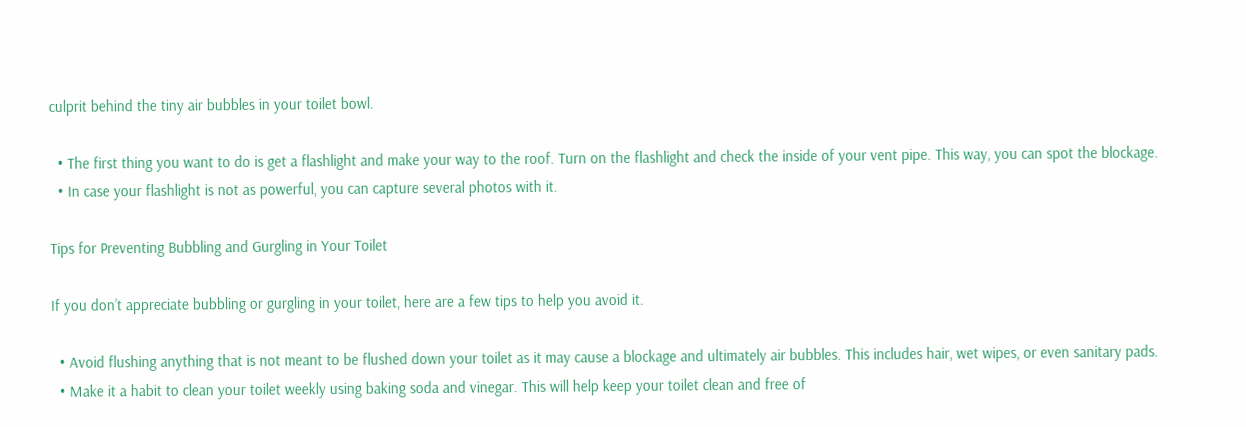culprit behind the tiny air bubbles in your toilet bowl.

  • The first thing you want to do is get a flashlight and make your way to the roof. Turn on the flashlight and check the inside of your vent pipe. This way, you can spot the blockage.
  • In case your flashlight is not as powerful, you can capture several photos with it.

Tips for Preventing Bubbling and Gurgling in Your Toilet

If you don’t appreciate bubbling or gurgling in your toilet, here are a few tips to help you avoid it.

  • Avoid flushing anything that is not meant to be flushed down your toilet as it may cause a blockage and ultimately air bubbles. This includes hair, wet wipes, or even sanitary pads.
  • Make it a habit to clean your toilet weekly using baking soda and vinegar. This will help keep your toilet clean and free of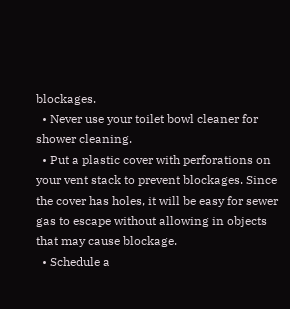blockages.
  • Never use your toilet bowl cleaner for shower cleaning.
  • Put a plastic cover with perforations on your vent stack to prevent blockages. Since the cover has holes, it will be easy for sewer gas to escape without allowing in objects that may cause blockage.
  • Schedule a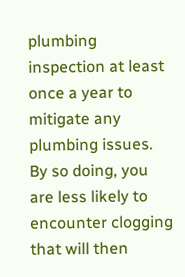plumbing inspection at least once a year to mitigate any plumbing issues. By so doing, you are less likely to encounter clogging that will then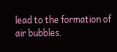lead to the formation of air bubbles.